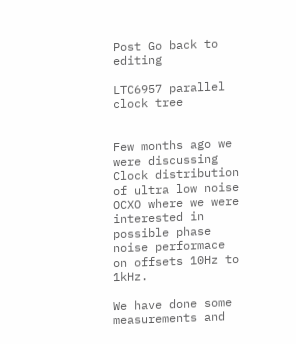Post Go back to editing

LTC6957 parallel clock tree


Few months ago we were discussing Clock distribution of ultra low noise OCXO where we were interested in possible phase noise performace on offsets 10Hz to 1kHz.

We have done some measurements and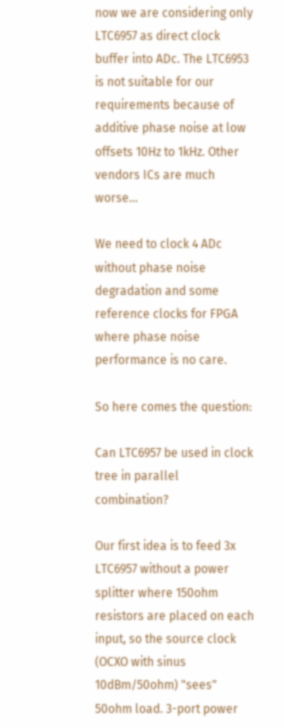now we are considering only LTC6957 as direct clock buffer into ADc. The LTC6953 is not suitable for our requirements because of additive phase noise at low offsets 10Hz to 1kHz. Other vendors ICs are much worse...

We need to clock 4 ADc without phase noise degradation and some reference clocks for FPGA where phase noise performance is no care.

So here comes the question:

Can LTC6957 be used in clock tree in parallel combination?

Our first idea is to feed 3x LTC6957 without a power splitter where 150ohm resistors are placed on each input, so the source clock (OCXO with sinus 10dBm/50ohm) "sees" 50ohm load. 3-port power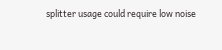splitter usage could require low noise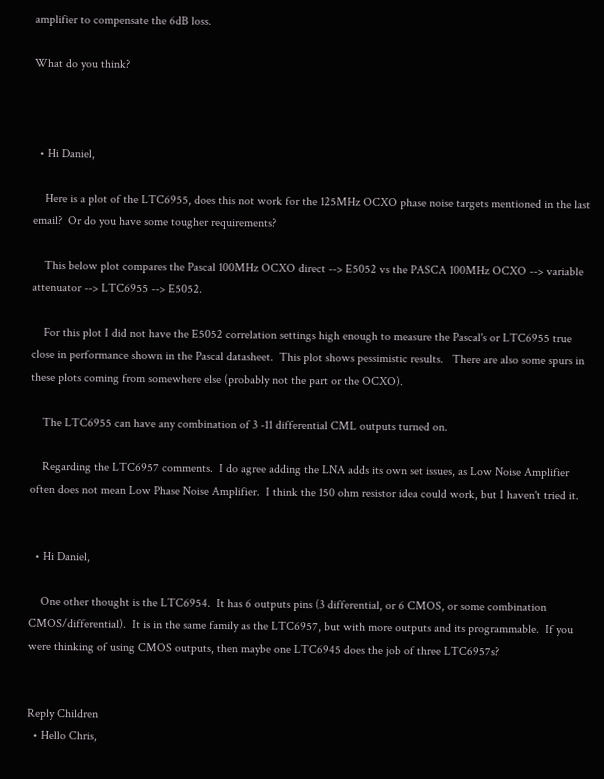amplifier to compensate the 6dB loss.

What do you think?



  • Hi Daniel,

    Here is a plot of the LTC6955, does this not work for the 125MHz OCXO phase noise targets mentioned in the last email?  Or do you have some tougher requirements?

    This below plot compares the Pascal 100MHz OCXO direct --> E5052 vs the PASCA 100MHz OCXO --> variable attenuator --> LTC6955 --> E5052.

    For this plot I did not have the E5052 correlation settings high enough to measure the Pascal's or LTC6955 true close in performance shown in the Pascal datasheet.  This plot shows pessimistic results.   There are also some spurs in these plots coming from somewhere else (probably not the part or the OCXO).

    The LTC6955 can have any combination of 3 -11 differential CML outputs turned on.

    Regarding the LTC6957 comments.  I do agree adding the LNA adds its own set issues, as Low Noise Amplifier often does not mean Low Phase Noise Amplifier.  I think the 150 ohm resistor idea could work, but I haven't tried it.


  • Hi Daniel,

    One other thought is the LTC6954.  It has 6 outputs pins (3 differential, or 6 CMOS, or some combination CMOS/differential).  It is in the same family as the LTC6957, but with more outputs and its programmable.  If you were thinking of using CMOS outputs, then maybe one LTC6945 does the job of three LTC6957s?


Reply Children
  • Hello Chris,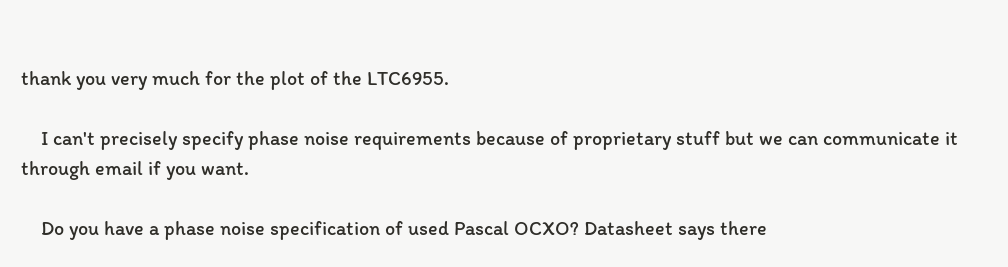thank you very much for the plot of the LTC6955.

    I can't precisely specify phase noise requirements because of proprietary stuff but we can communicate it through email if you want.

    Do you have a phase noise specification of used Pascal OCXO? Datasheet says there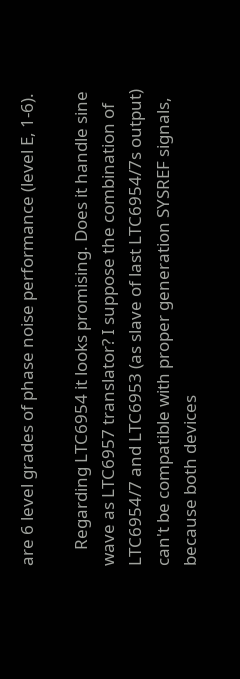are 6 level grades of phase noise performance (level E, 1-6).

    Regarding LTC6954 it looks promising. Does it handle sine wave as LTC6957 translator? I suppose the combination of LTC6954/7 and LTC6953 (as slave of last LTC6954/7s output) can't be compatible with proper generation SYSREF signals, because both devices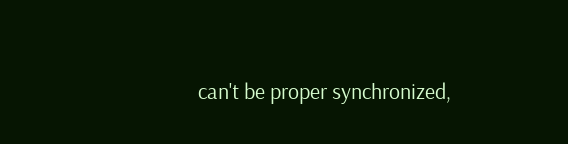can't be proper synchronized,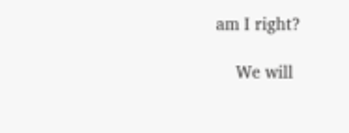am I right?

    We will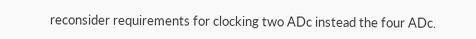reconsider requirements for clocking two ADc instead the four ADc.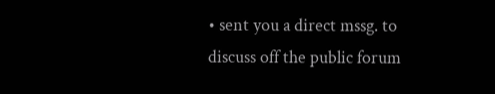• sent you a direct mssg. to discuss off the public forum